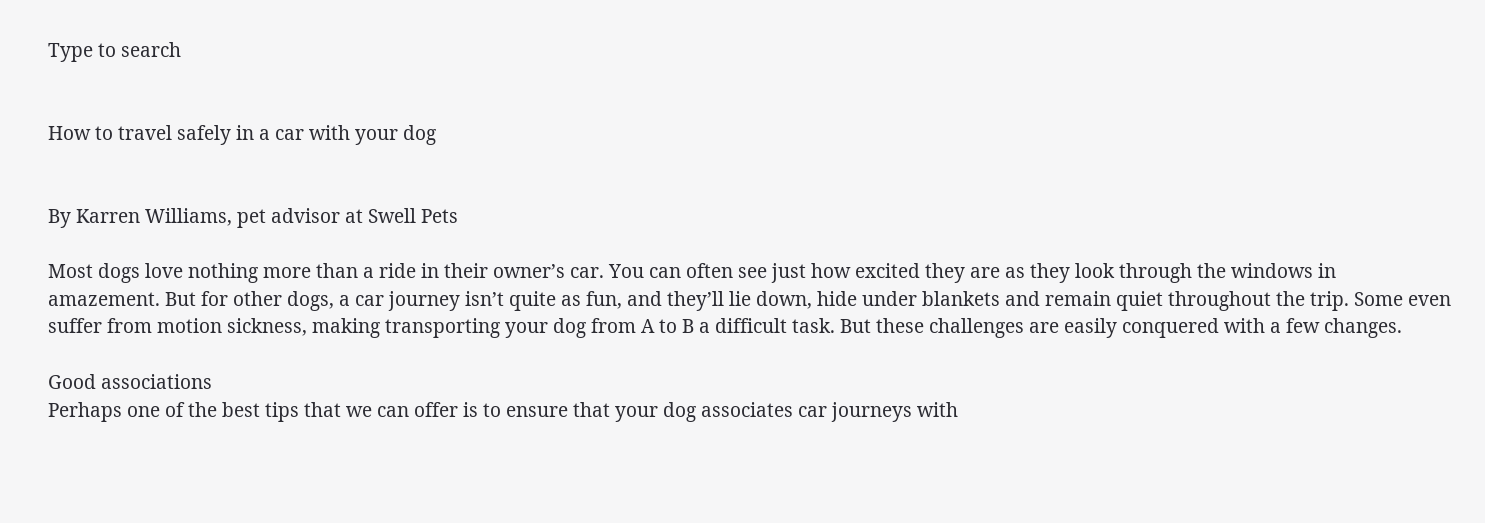Type to search


How to travel safely in a car with your dog


By Karren Williams, pet advisor at Swell Pets

Most dogs love nothing more than a ride in their owner’s car. You can often see just how excited they are as they look through the windows in amazement. But for other dogs, a car journey isn’t quite as fun, and they’ll lie down, hide under blankets and remain quiet throughout the trip. Some even suffer from motion sickness, making transporting your dog from A to B a difficult task. But these challenges are easily conquered with a few changes.

Good associations
Perhaps one of the best tips that we can offer is to ensure that your dog associates car journeys with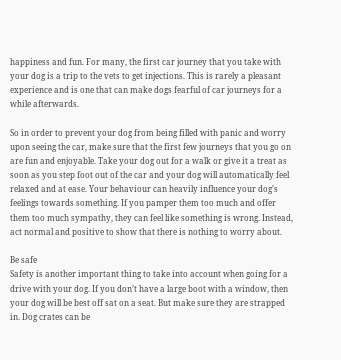happiness and fun. For many, the first car journey that you take with your dog is a trip to the vets to get injections. This is rarely a pleasant experience and is one that can make dogs fearful of car journeys for a while afterwards.

So in order to prevent your dog from being filled with panic and worry upon seeing the car, make sure that the first few journeys that you go on are fun and enjoyable. Take your dog out for a walk or give it a treat as soon as you step foot out of the car and your dog will automatically feel relaxed and at ease. Your behaviour can heavily influence your dog’s feelings towards something. If you pamper them too much and offer them too much sympathy, they can feel like something is wrong. Instead, act normal and positive to show that there is nothing to worry about.

Be safe
Safety is another important thing to take into account when going for a drive with your dog. If you don’t have a large boot with a window, then your dog will be best off sat on a seat. But make sure they are strapped in. Dog crates can be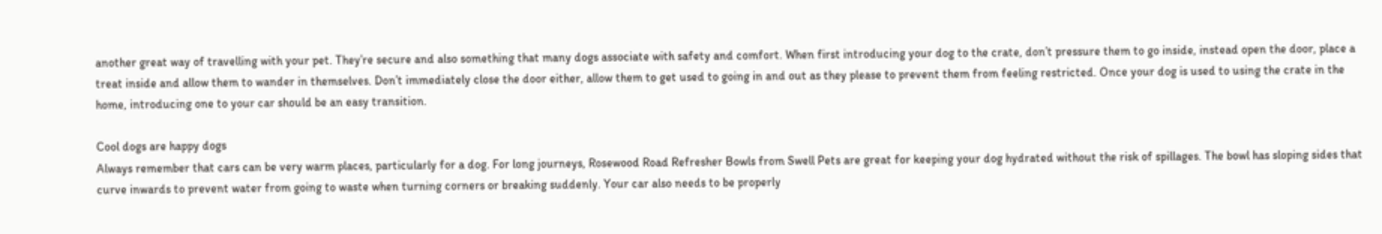another great way of travelling with your pet. They’re secure and also something that many dogs associate with safety and comfort. When first introducing your dog to the crate, don’t pressure them to go inside, instead open the door, place a treat inside and allow them to wander in themselves. Don’t immediately close the door either, allow them to get used to going in and out as they please to prevent them from feeling restricted. Once your dog is used to using the crate in the home, introducing one to your car should be an easy transition.

Cool dogs are happy dogs
Always remember that cars can be very warm places, particularly for a dog. For long journeys, Rosewood Road Refresher Bowls from Swell Pets are great for keeping your dog hydrated without the risk of spillages. The bowl has sloping sides that curve inwards to prevent water from going to waste when turning corners or breaking suddenly. Your car also needs to be properly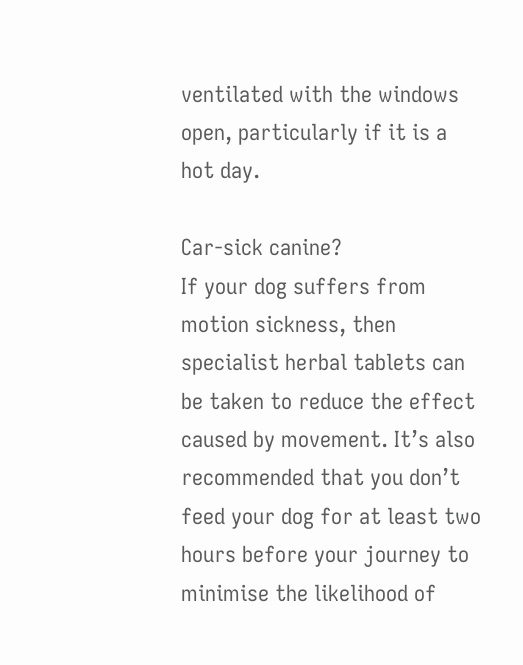ventilated with the windows open, particularly if it is a hot day.

Car-sick canine?
If your dog suffers from motion sickness, then specialist herbal tablets can be taken to reduce the effect caused by movement. It’s also recommended that you don’t feed your dog for at least two hours before your journey to minimise the likelihood of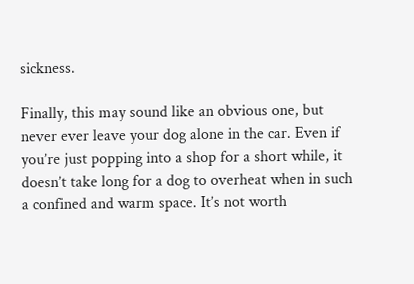sickness.

Finally, this may sound like an obvious one, but never ever leave your dog alone in the car. Even if you’re just popping into a shop for a short while, it doesn’t take long for a dog to overheat when in such a confined and warm space. It’s not worth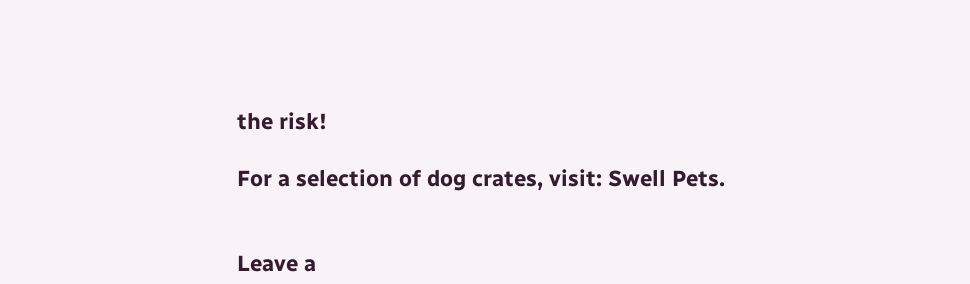the risk!

For a selection of dog crates, visit: Swell Pets.


Leave a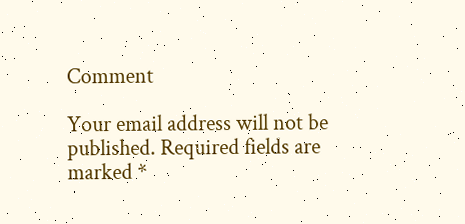Comment

Your email address will not be published. Required fields are marked *